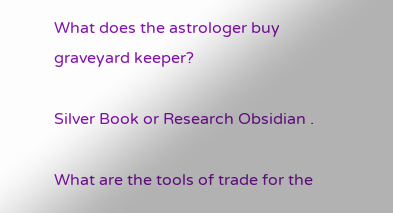What does the astrologer buy graveyard keeper?

Silver Book or Research Obsidian .

What are the tools of trade for the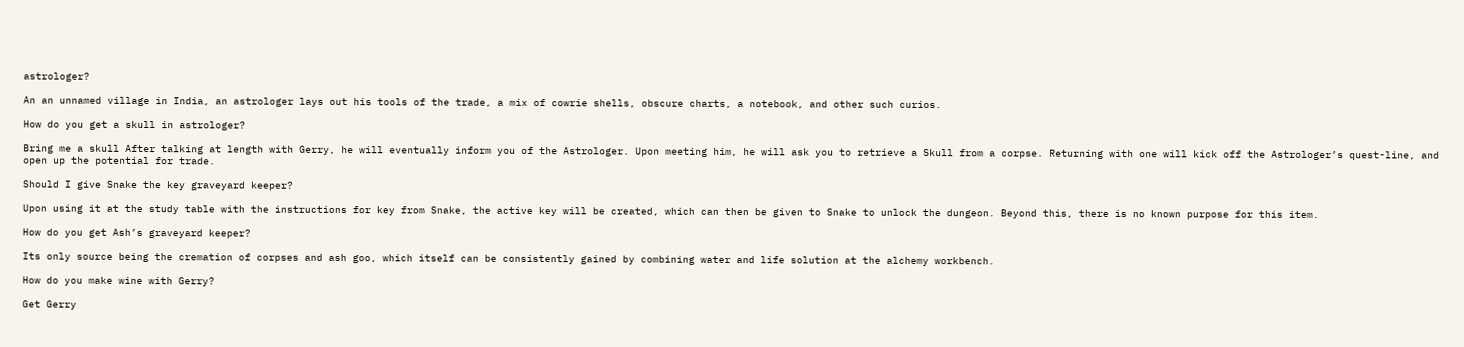astrologer?

An an unnamed village in India, an astrologer lays out his tools of the trade, a mix of cowrie shells, obscure charts, a notebook, and other such curios.

How do you get a skull in astrologer?

Bring me a skull After talking at length with Gerry, he will eventually inform you of the Astrologer. Upon meeting him, he will ask you to retrieve a Skull from a corpse. Returning with one will kick off the Astrologer’s quest-line, and open up the potential for trade.

Should I give Snake the key graveyard keeper?

Upon using it at the study table with the instructions for key from Snake, the active key will be created, which can then be given to Snake to unlock the dungeon. Beyond this, there is no known purpose for this item.

How do you get Ash’s graveyard keeper?

Its only source being the cremation of corpses and ash goo, which itself can be consistently gained by combining water and life solution at the alchemy workbench.

How do you make wine with Gerry?

Get Gerry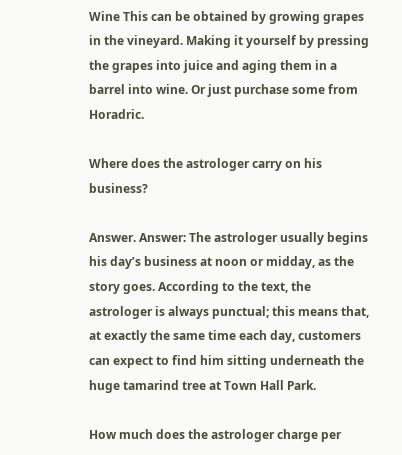Wine This can be obtained by growing grapes in the vineyard. Making it yourself by pressing the grapes into juice and aging them in a barrel into wine. Or just purchase some from Horadric.

Where does the astrologer carry on his business?

Answer. Answer: The astrologer usually begins his day’s business at noon or midday, as the story goes. According to the text, the astrologer is always punctual; this means that, at exactly the same time each day, customers can expect to find him sitting underneath the huge tamarind tree at Town Hall Park.

How much does the astrologer charge per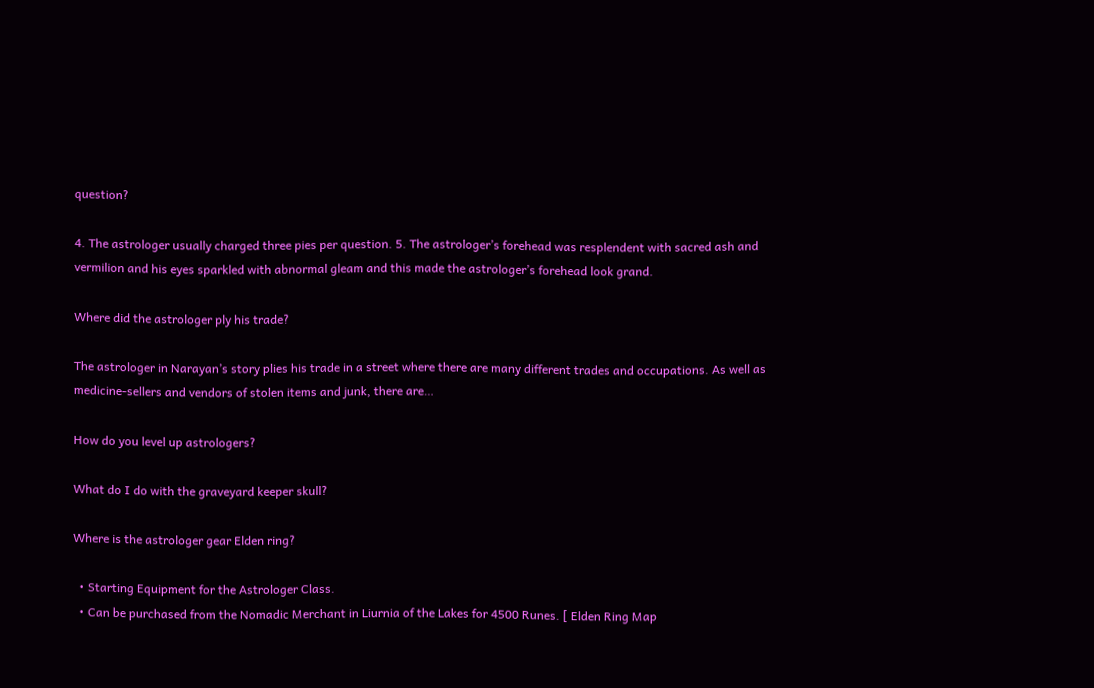question?

4. The astrologer usually charged three pies per question. 5. The astrologer’s forehead was resplendent with sacred ash and vermilion and his eyes sparkled with abnormal gleam and this made the astrologer’s forehead look grand.

Where did the astrologer ply his trade?

The astrologer in Narayan’s story plies his trade in a street where there are many different trades and occupations. As well as medicine-sellers and vendors of stolen items and junk, there are…

How do you level up astrologers?

What do I do with the graveyard keeper skull?

Where is the astrologer gear Elden ring?

  • Starting Equipment for the Astrologer Class.
  • Can be purchased from the Nomadic Merchant in Liurnia of the Lakes for 4500 Runes. [ Elden Ring Map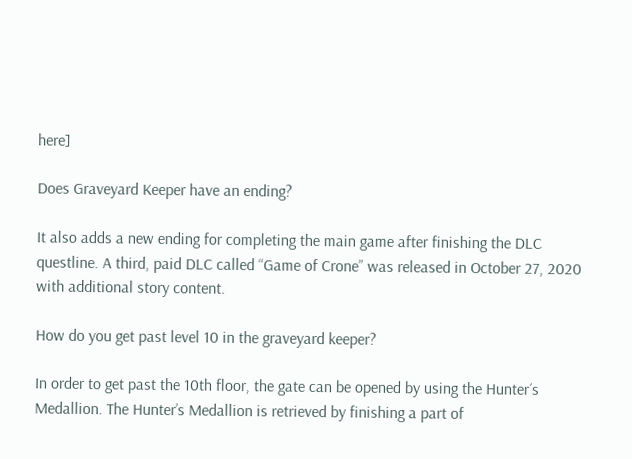here]

Does Graveyard Keeper have an ending?

It also adds a new ending for completing the main game after finishing the DLC questline. A third, paid DLC called “Game of Crone” was released in October 27, 2020 with additional story content.

How do you get past level 10 in the graveyard keeper?

In order to get past the 10th floor, the gate can be opened by using the Hunter´s Medallion. The Hunter’s Medallion is retrieved by finishing a part of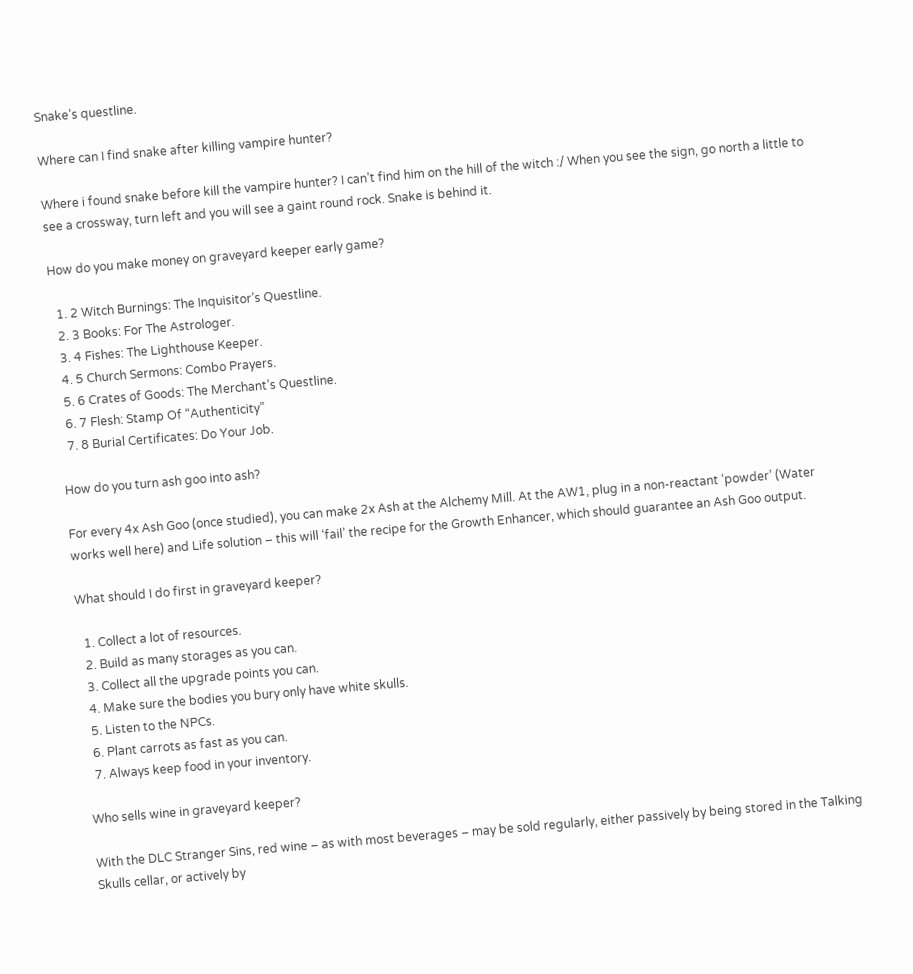Snake’s questline.

Where can I find snake after killing vampire hunter?

Where i found snake before kill the vampire hunter? I can’t find him on the hill of the witch :/ When you see the sign, go north a little to see a crossway, turn left and you will see a gaint round rock. Snake is behind it.

How do you make money on graveyard keeper early game?

  1. 2 Witch Burnings: The Inquisitor’s Questline.
  2. 3 Books: For The Astrologer.
  3. 4 Fishes: The Lighthouse Keeper.
  4. 5 Church Sermons: Combo Prayers.
  5. 6 Crates of Goods: The Merchant’s Questline.
  6. 7 Flesh: Stamp Of “Authenticity”
  7. 8 Burial Certificates: Do Your Job.

How do you turn ash goo into ash?

For every 4x Ash Goo (once studied), you can make 2x Ash at the Alchemy Mill. At the AW1, plug in a non-reactant ‘powder’ (Water works well here) and Life solution – this will ‘fail’ the recipe for the Growth Enhancer, which should guarantee an Ash Goo output.

What should I do first in graveyard keeper?

  1. Collect a lot of resources.
  2. Build as many storages as you can.
  3. Collect all the upgrade points you can.
  4. Make sure the bodies you bury only have white skulls.
  5. Listen to the NPCs.
  6. Plant carrots as fast as you can.
  7. Always keep food in your inventory.

Who sells wine in graveyard keeper?

With the DLC Stranger Sins, red wine – as with most beverages – may be sold regularly, either passively by being stored in the Talking Skulls cellar, or actively by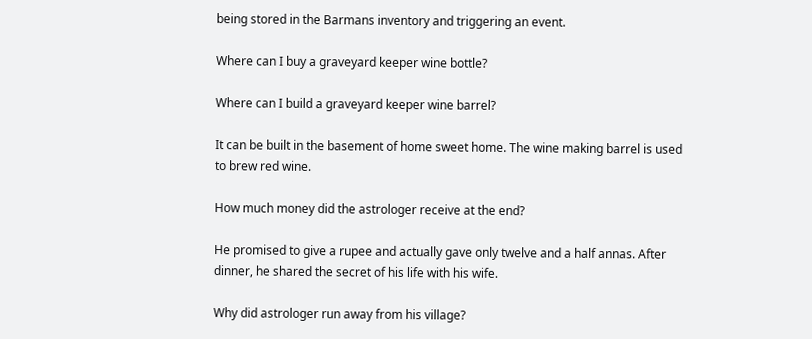being stored in the Barmans inventory and triggering an event.

Where can I buy a graveyard keeper wine bottle?

Where can I build a graveyard keeper wine barrel?

It can be built in the basement of home sweet home. The wine making barrel is used to brew red wine.

How much money did the astrologer receive at the end?

He promised to give a rupee and actually gave only twelve and a half annas. After dinner, he shared the secret of his life with his wife.

Why did astrologer run away from his village?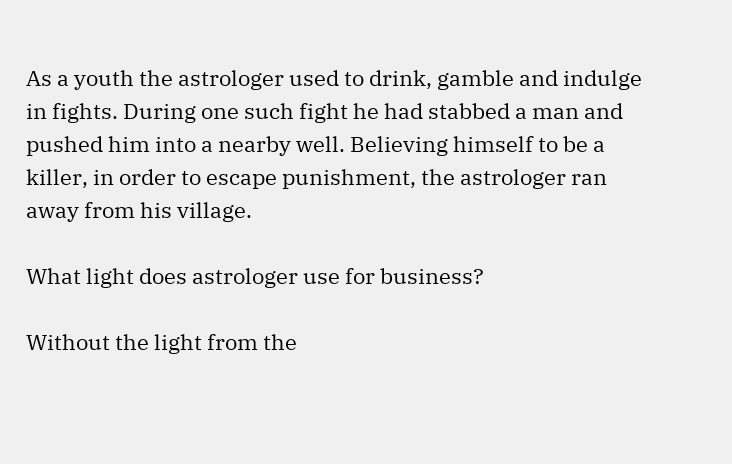As a youth the astrologer used to drink, gamble and indulge in fights. During one such fight he had stabbed a man and pushed him into a nearby well. Believing himself to be a killer, in order to escape punishment, the astrologer ran away from his village.

What light does astrologer use for business?

Without the light from the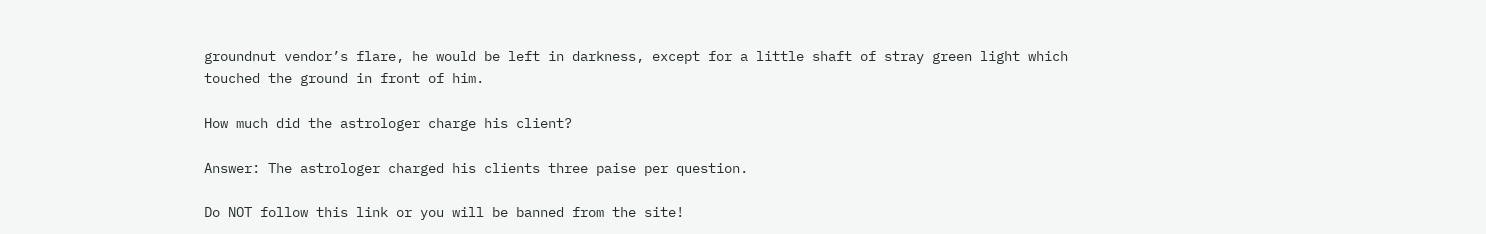groundnut vendor’s flare, he would be left in darkness, except for a little shaft of stray green light which touched the ground in front of him.

How much did the astrologer charge his client?

Answer: The astrologer charged his clients three paise per question.

Do NOT follow this link or you will be banned from the site!